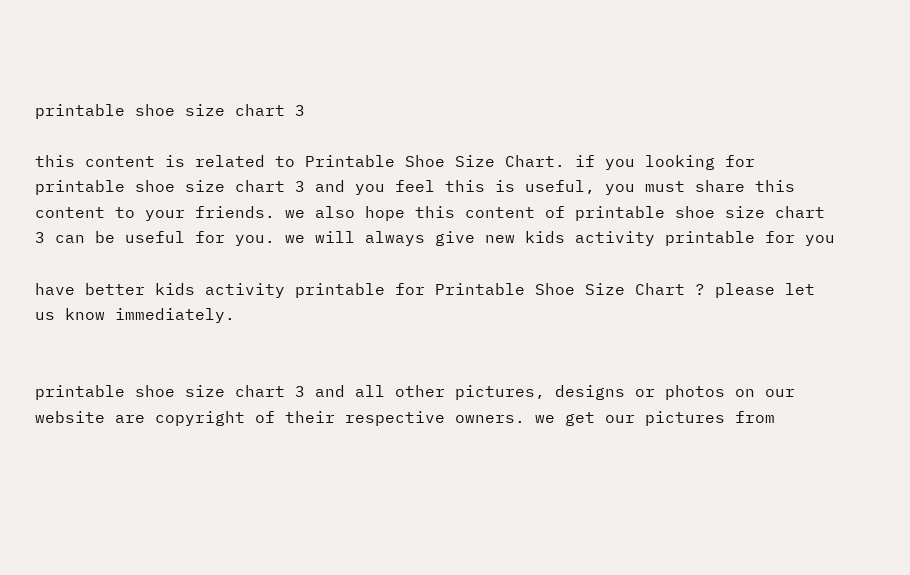printable shoe size chart 3

this content is related to Printable Shoe Size Chart. if you looking for printable shoe size chart 3 and you feel this is useful, you must share this content to your friends. we also hope this content of printable shoe size chart 3 can be useful for you. we will always give new kids activity printable for you

have better kids activity printable for Printable Shoe Size Chart ? please let us know immediately.


printable shoe size chart 3 and all other pictures, designs or photos on our website are copyright of their respective owners. we get our pictures from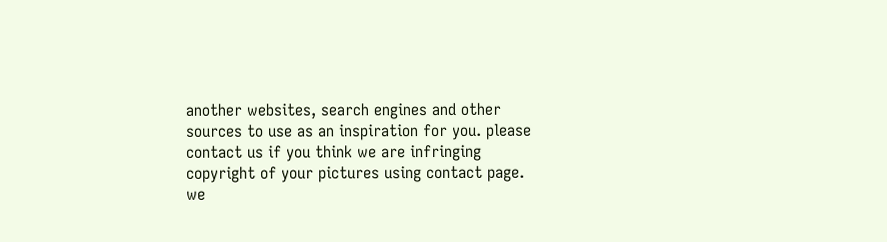another websites, search engines and other sources to use as an inspiration for you. please contact us if you think we are infringing copyright of your pictures using contact page. we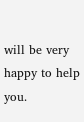will be very happy to help you.